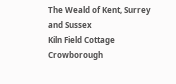The Weald of Kent, Surrey and Sussex
Kiln Field Cottage      Crowborough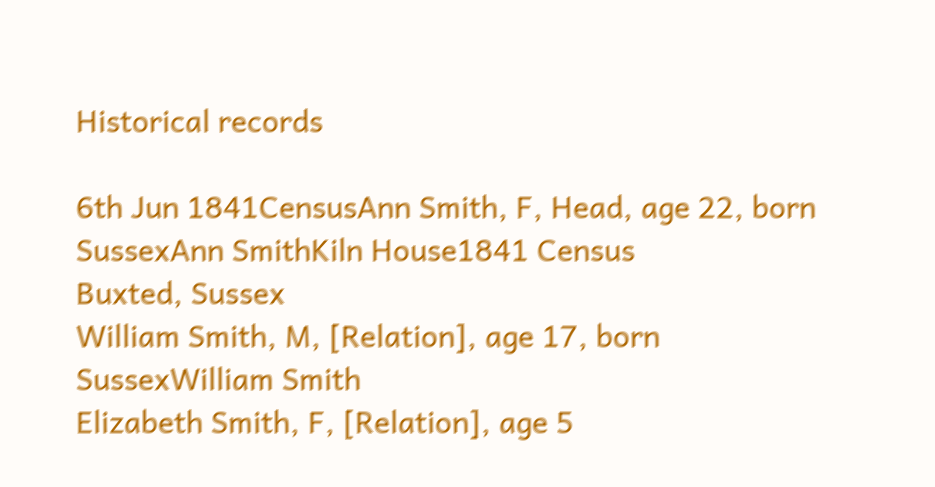Historical records

6th Jun 1841CensusAnn Smith, F, Head, age 22, born SussexAnn SmithKiln House1841 Census
Buxted, Sussex
William Smith, M, [Relation], age 17, born SussexWilliam Smith
Elizabeth Smith, F, [Relation], age 5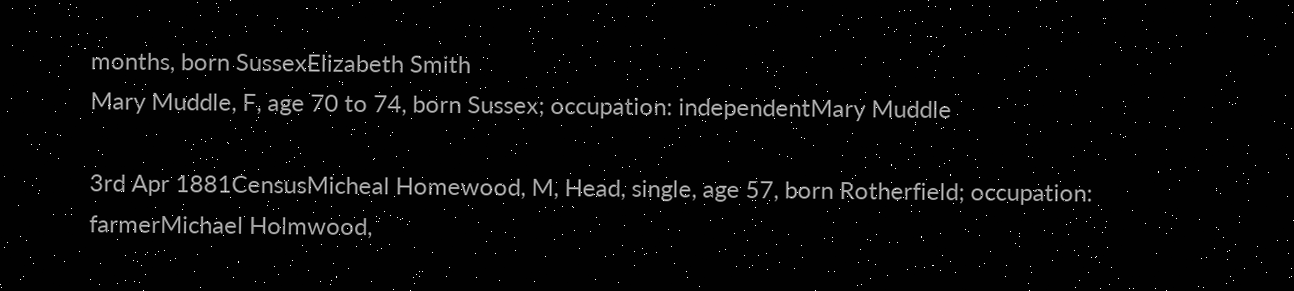months, born SussexElizabeth Smith
Mary Muddle, F, age 70 to 74, born Sussex; occupation: independentMary Muddle

3rd Apr 1881CensusMicheal Homewood, M, Head, single, age 57, born Rotherfield; occupation: farmerMichael Holmwood,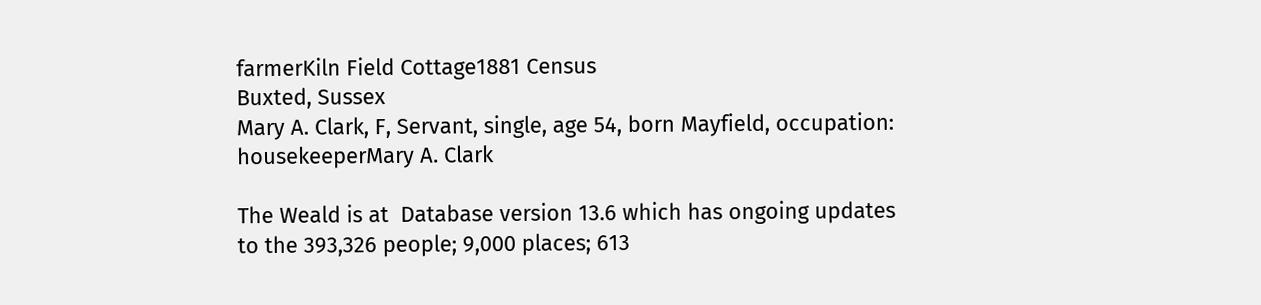farmerKiln Field Cottage1881 Census
Buxted, Sussex
Mary A. Clark, F, Servant, single, age 54, born Mayfield, occupation: housekeeperMary A. Clark

The Weald is at  Database version 13.6 which has ongoing updates to the 393,326 people; 9,000 places; 613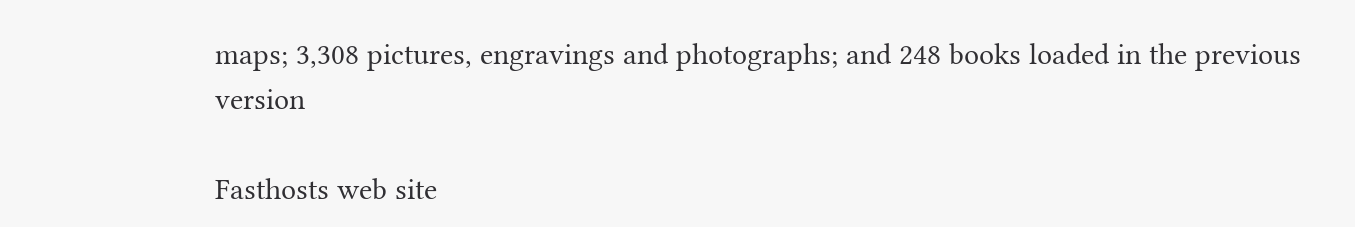maps; 3,308 pictures, engravings and photographs; and 248 books loaded in the previous version

Fasthosts web site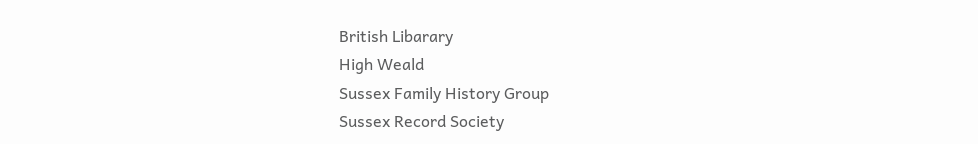British Libarary
High Weald
Sussex Family History Group
Sussex Record Society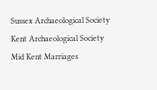Sussex Archaeological Society
Kent Archaeological Society
Mid Kent Marriages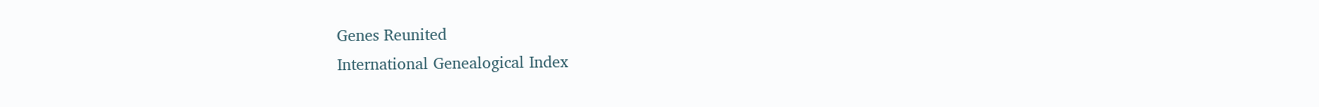Genes Reunited
International Genealogical Index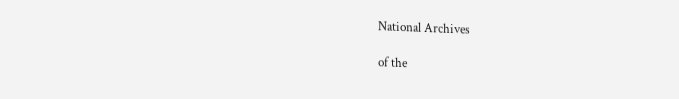National Archives

of the